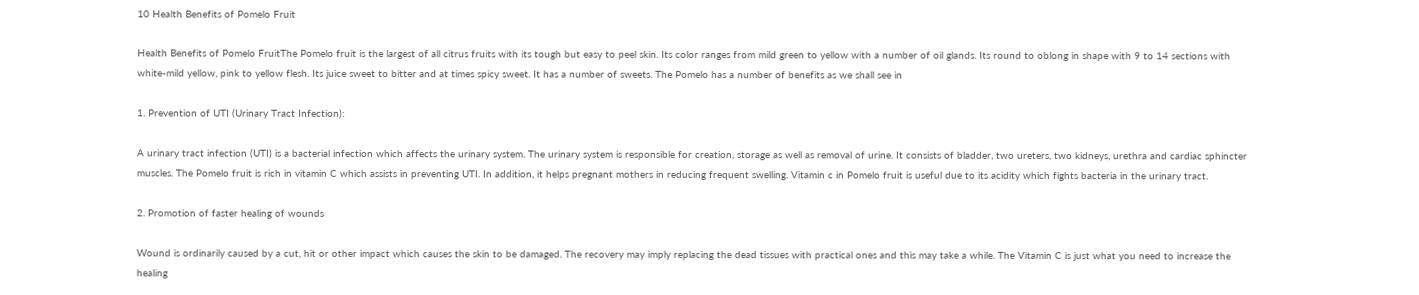10 Health Benefits of Pomelo Fruit

Health Benefits of Pomelo FruitThe Pomelo fruit is the largest of all citrus fruits with its tough but easy to peel skin. Its color ranges from mild green to yellow with a number of oil glands. Its round to oblong in shape with 9 to 14 sections with white-mild yellow, pink to yellow flesh. Its juice sweet to bitter and at times spicy sweet. It has a number of sweets. The Pomelo has a number of benefits as we shall see in

1. Prevention of UTI (Urinary Tract Infection):

A urinary tract infection (UTI) is a bacterial infection which affects the urinary system. The urinary system is responsible for creation, storage as well as removal of urine. It consists of bladder, two ureters, two kidneys, urethra and cardiac sphincter muscles. The Pomelo fruit is rich in vitamin C which assists in preventing UTI. In addition, it helps pregnant mothers in reducing frequent swelling. Vitamin c in Pomelo fruit is useful due to its acidity which fights bacteria in the urinary tract.

2. Promotion of faster healing of wounds

Wound is ordinarily caused by a cut, hit or other impact which causes the skin to be damaged. The recovery may imply replacing the dead tissues with practical ones and this may take a while. The Vitamin C is just what you need to increase the healing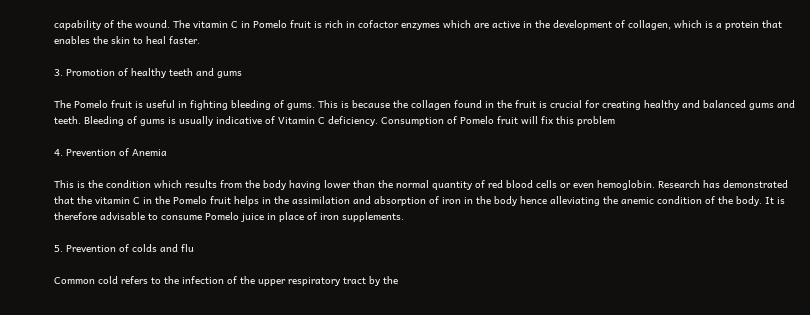capability of the wound. The vitamin C in Pomelo fruit is rich in cofactor enzymes which are active in the development of collagen, which is a protein that enables the skin to heal faster.

3. Promotion of healthy teeth and gums

The Pomelo fruit is useful in fighting bleeding of gums. This is because the collagen found in the fruit is crucial for creating healthy and balanced gums and teeth. Bleeding of gums is usually indicative of Vitamin C deficiency. Consumption of Pomelo fruit will fix this problem

4. Prevention of Anemia

This is the condition which results from the body having lower than the normal quantity of red blood cells or even hemoglobin. Research has demonstrated that the vitamin C in the Pomelo fruit helps in the assimilation and absorption of iron in the body hence alleviating the anemic condition of the body. It is therefore advisable to consume Pomelo juice in place of iron supplements.

5. Prevention of colds and flu

Common cold refers to the infection of the upper respiratory tract by the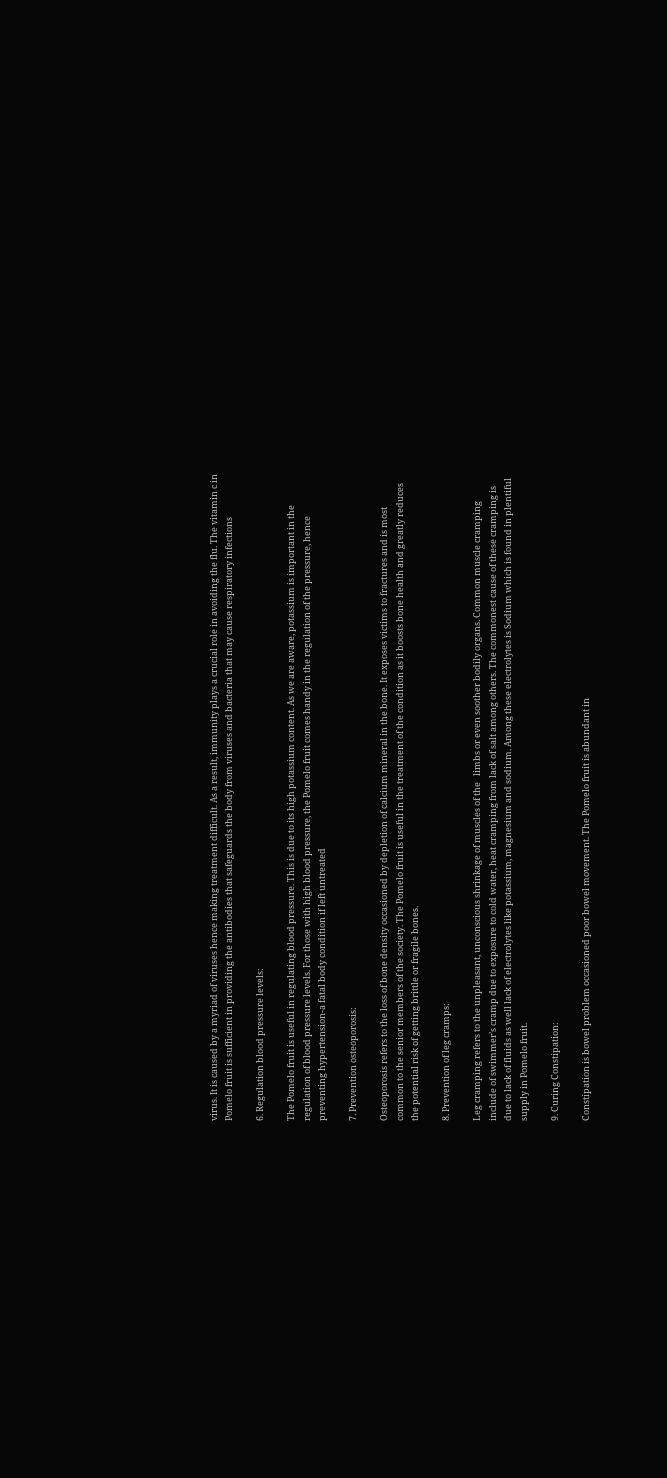virus. It is caused by a myriad of viruses hence making treatment difficult. As a result, immunity plays a crucial role in avoiding the flu. The vitamin c in Pomelo fruit is sufficient in providing the antibodies that safeguards the body from viruses and bacteria that may cause respiratory infections

6. Regulation blood pressure levels:

The Pomelo fruit is useful in regulating blood pressure. This is due to its high potassium content. As we are aware, potassium is important in the regulation of blood pressure levels. For those with high blood pressure, the Pomelo fruit comes handy in the regulation of the pressure, hence preventing hypertension-a fatal body condition if left untreated

7. Prevention osteoporosis:

Osteoporosis refers to the loss of bone density occasioned by depletion of calcium mineral in the bone. It exposes victims to fractures and is most common to the senior members of the society. The Pomelo fruit is useful in the treatment of the condition as it boosts bone health and greatly reduces the potential risk of getting brittle or fragile bones.

8. Prevention of leg cramps:

Leg cramping refers to the unpleasant, unconscious shrinkage of muscles of the   limbs or even soother bodily organs. Common muscle cramping include of swimmer’s cramp due to exposure to cold water, heat cramping from lack of salt among others. The commonest cause of these cramping is due to lack of fluids as well lack of electrolytes like potassium, magnesium and sodium. Among these electrolytes is Sodium which is found in plentiful supply in Pomelo fruit.

9. Curing Constipation:

Constipation is bowel problem occasioned poor bowel movement. The Pomelo fruit is abundant in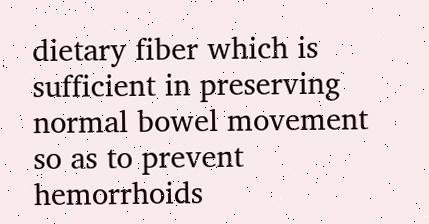dietary fiber which is sufficient in preserving normal bowel movement so as to prevent hemorrhoids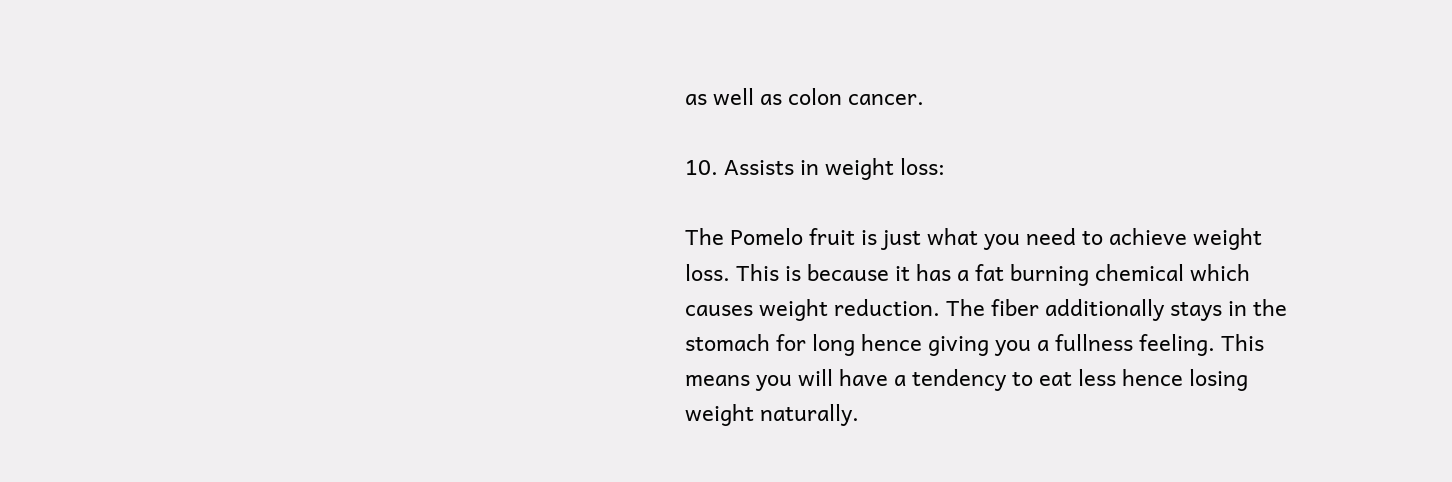as well as colon cancer.

10. Assists in weight loss:

The Pomelo fruit is just what you need to achieve weight loss. This is because it has a fat burning chemical which causes weight reduction. The fiber additionally stays in the stomach for long hence giving you a fullness feeling. This means you will have a tendency to eat less hence losing weight naturally.